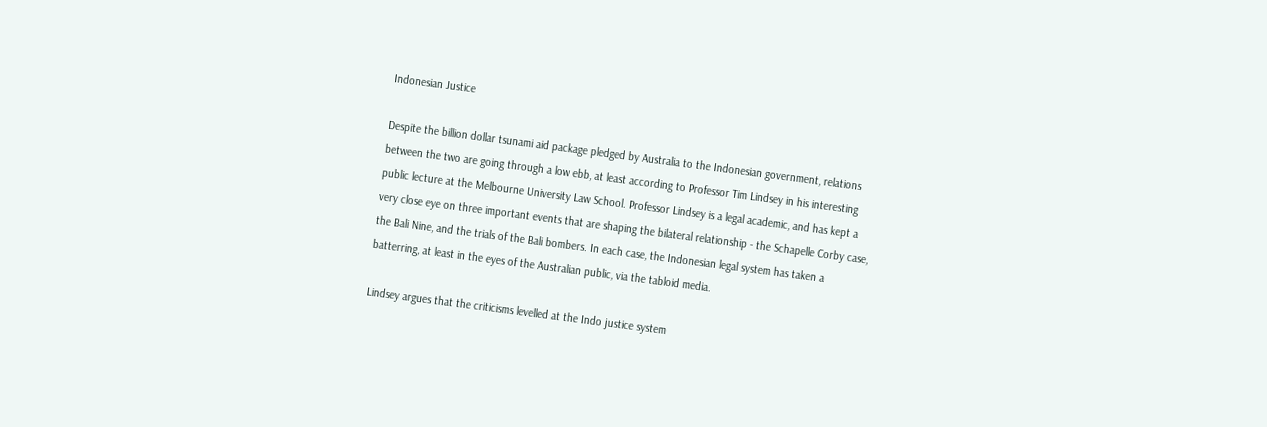Indonesian Justice

Despite the billion dollar tsunami aid package pledged by Australia to the Indonesian government, relations between the two are going through a low ebb, at least according to Professor Tim Lindsey in his interesting public lecture at the Melbourne University Law School. Professor Lindsey is a legal academic, and has kept a very close eye on three important events that are shaping the bilateral relationship - the Schapelle Corby case, the Bali Nine, and the trials of the Bali bombers. In each case, the Indonesian legal system has taken a batterring, at least in the eyes of the Australian public, via the tabloid media.

Lindsey argues that the criticisms levelled at the Indo justice system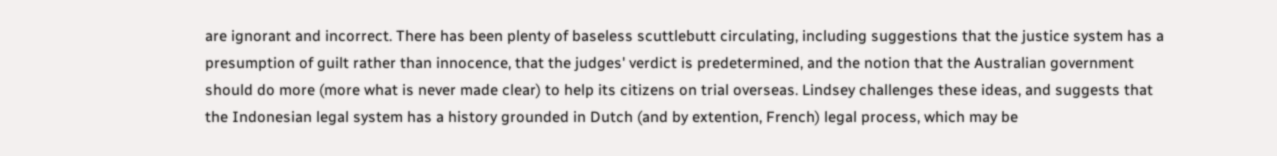are ignorant and incorrect. There has been plenty of baseless scuttlebutt circulating, including suggestions that the justice system has a presumption of guilt rather than innocence, that the judges' verdict is predetermined, and the notion that the Australian government should do more (more what is never made clear) to help its citizens on trial overseas. Lindsey challenges these ideas, and suggests that the Indonesian legal system has a history grounded in Dutch (and by extention, French) legal process, which may be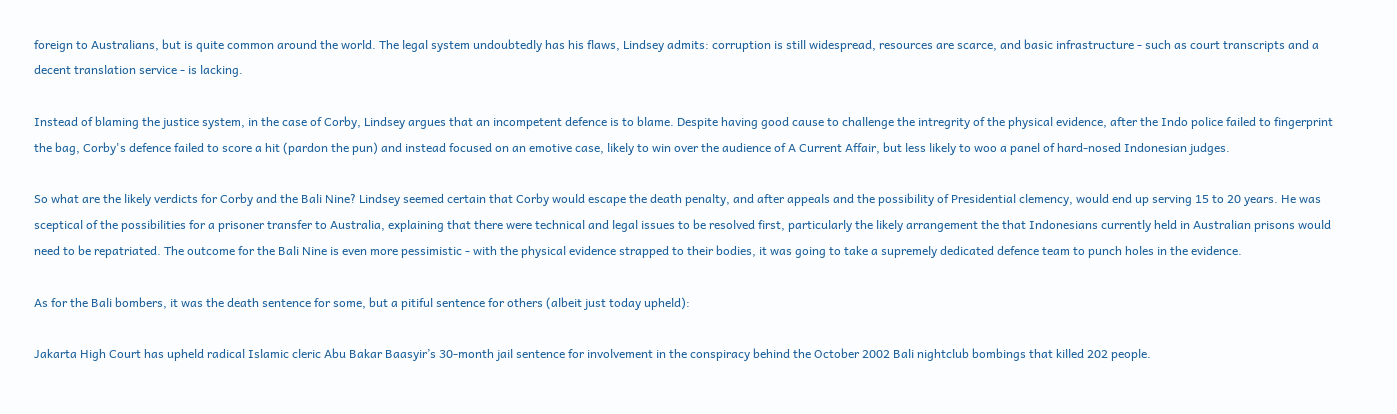foreign to Australians, but is quite common around the world. The legal system undoubtedly has his flaws, Lindsey admits: corruption is still widespread, resources are scarce, and basic infrastructure - such as court transcripts and a decent translation service - is lacking.

Instead of blaming the justice system, in the case of Corby, Lindsey argues that an incompetent defence is to blame. Despite having good cause to challenge the intregrity of the physical evidence, after the Indo police failed to fingerprint the bag, Corby's defence failed to score a hit (pardon the pun) and instead focused on an emotive case, likely to win over the audience of A Current Affair, but less likely to woo a panel of hard-nosed Indonesian judges.

So what are the likely verdicts for Corby and the Bali Nine? Lindsey seemed certain that Corby would escape the death penalty, and after appeals and the possibility of Presidential clemency, would end up serving 15 to 20 years. He was sceptical of the possibilities for a prisoner transfer to Australia, explaining that there were technical and legal issues to be resolved first, particularly the likely arrangement the that Indonesians currently held in Australian prisons would need to be repatriated. The outcome for the Bali Nine is even more pessimistic - with the physical evidence strapped to their bodies, it was going to take a supremely dedicated defence team to punch holes in the evidence.

As for the Bali bombers, it was the death sentence for some, but a pitiful sentence for others (albeit just today upheld):

Jakarta High Court has upheld radical Islamic cleric Abu Bakar Baasyir’s 30-month jail sentence for involvement in the conspiracy behind the October 2002 Bali nightclub bombings that killed 202 people.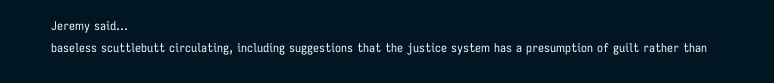Jeremy said…
baseless scuttlebutt circulating, including suggestions that the justice system has a presumption of guilt rather than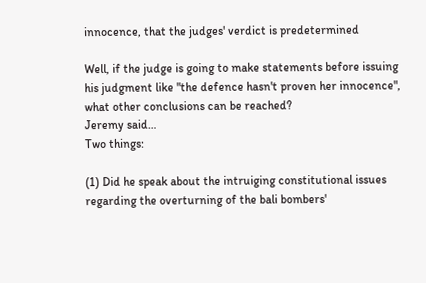innocence, that the judges' verdict is predetermined

Well, if the judge is going to make statements before issuing his judgment like "the defence hasn't proven her innocence", what other conclusions can be reached?
Jeremy said…
Two things:

(1) Did he speak about the intruiging constitutional issues regarding the overturning of the bali bombers'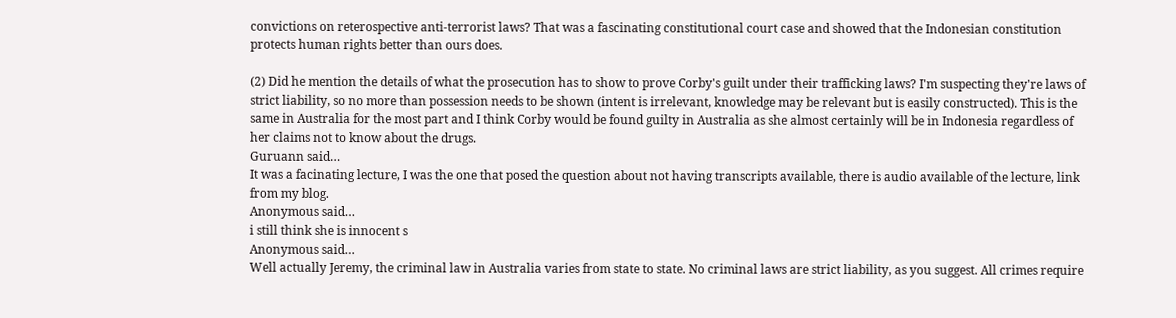convictions on reterospective anti-terrorist laws? That was a fascinating constitutional court case and showed that the Indonesian constitution protects human rights better than ours does.

(2) Did he mention the details of what the prosecution has to show to prove Corby's guilt under their trafficking laws? I'm suspecting they're laws of strict liability, so no more than possession needs to be shown (intent is irrelevant, knowledge may be relevant but is easily constructed). This is the same in Australia for the most part and I think Corby would be found guilty in Australia as she almost certainly will be in Indonesia regardless of her claims not to know about the drugs.
Guruann said…
It was a facinating lecture, I was the one that posed the question about not having transcripts available, there is audio available of the lecture, link from my blog.
Anonymous said…
i still think she is innocent s
Anonymous said…
Well actually Jeremy, the criminal law in Australia varies from state to state. No criminal laws are strict liability, as you suggest. All crimes require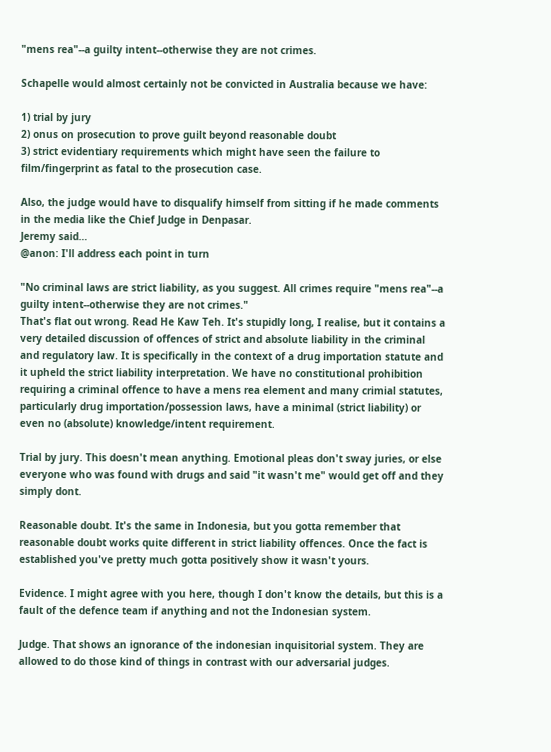"mens rea"--a guilty intent--otherwise they are not crimes.

Schapelle would almost certainly not be convicted in Australia because we have:

1) trial by jury
2) onus on prosecution to prove guilt beyond reasonable doubt
3) strict evidentiary requirements which might have seen the failure to film/fingerprint as fatal to the prosecution case.

Also, the judge would have to disqualify himself from sitting if he made comments in the media like the Chief Judge in Denpasar.
Jeremy said…
@anon: I'll address each point in turn

"No criminal laws are strict liability, as you suggest. All crimes require "mens rea"--a guilty intent--otherwise they are not crimes."
That's flat out wrong. Read He Kaw Teh. It's stupidly long, I realise, but it contains a very detailed discussion of offences of strict and absolute liability in the criminal and regulatory law. It is specifically in the context of a drug importation statute and it upheld the strict liability interpretation. We have no constitutional prohibition requiring a criminal offence to have a mens rea element and many crimial statutes, particularly drug importation/possession laws, have a minimal (strict liability) or even no (absolute) knowledge/intent requirement.

Trial by jury. This doesn't mean anything. Emotional pleas don't sway juries, or else everyone who was found with drugs and said "it wasn't me" would get off and they simply dont.

Reasonable doubt. It's the same in Indonesia, but you gotta remember that reasonable doubt works quite different in strict liability offences. Once the fact is established you've pretty much gotta positively show it wasn't yours.

Evidence. I might agree with you here, though I don't know the details, but this is a fault of the defence team if anything and not the Indonesian system.

Judge. That shows an ignorance of the indonesian inquisitorial system. They are allowed to do those kind of things in contrast with our adversarial judges.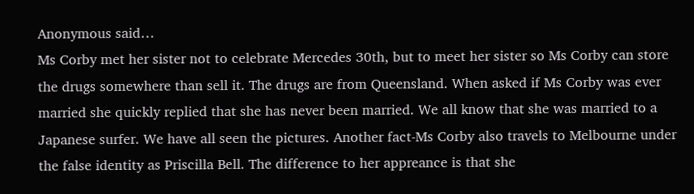Anonymous said…
Ms Corby met her sister not to celebrate Mercedes 30th, but to meet her sister so Ms Corby can store the drugs somewhere than sell it. The drugs are from Queensland. When asked if Ms Corby was ever married she quickly replied that she has never been married. We all know that she was married to a Japanese surfer. We have all seen the pictures. Another fact-Ms Corby also travels to Melbourne under the false identity as Priscilla Bell. The difference to her appreance is that she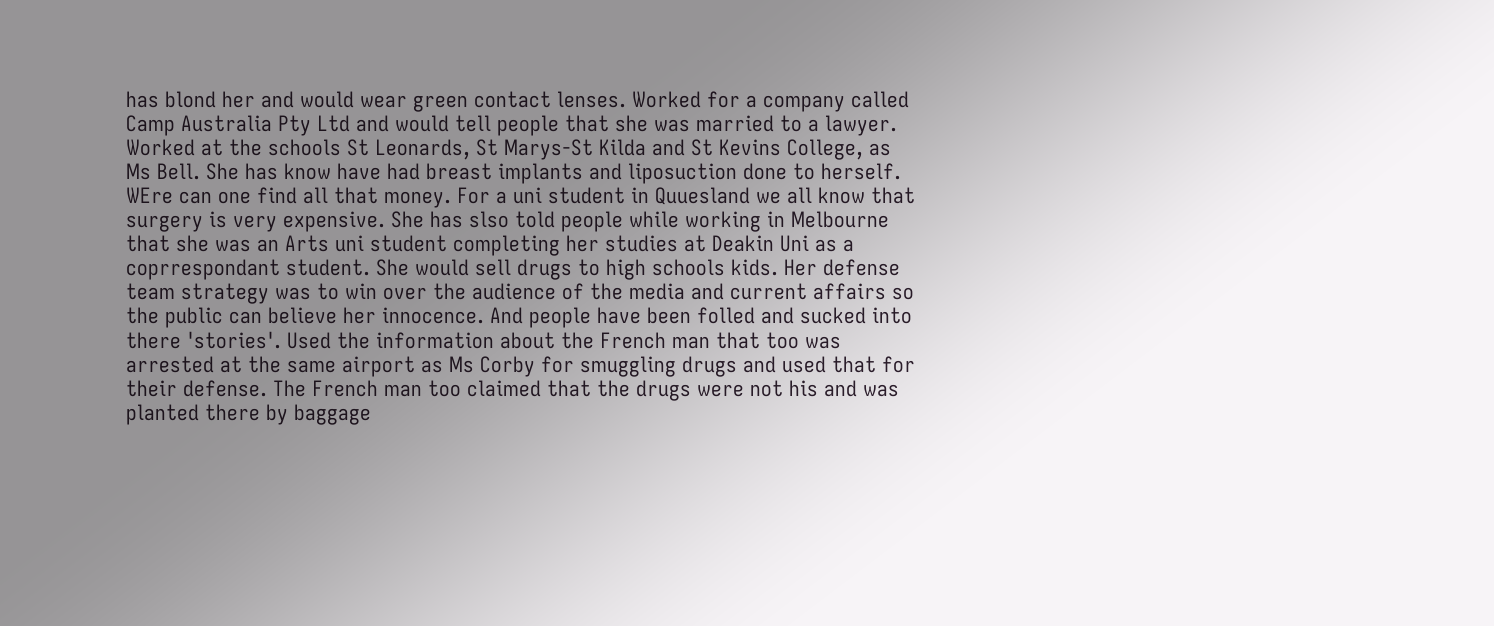has blond her and would wear green contact lenses. Worked for a company called Camp Australia Pty Ltd and would tell people that she was married to a lawyer. Worked at the schools St Leonards, St Marys-St Kilda and St Kevins College, as Ms Bell. She has know have had breast implants and liposuction done to herself. WEre can one find all that money. For a uni student in Quuesland we all know that surgery is very expensive. She has slso told people while working in Melbourne that she was an Arts uni student completing her studies at Deakin Uni as a coprrespondant student. She would sell drugs to high schools kids. Her defense team strategy was to win over the audience of the media and current affairs so the public can believe her innocence. And people have been folled and sucked into there 'stories'. Used the information about the French man that too was arrested at the same airport as Ms Corby for smuggling drugs and used that for their defense. The French man too claimed that the drugs were not his and was planted there by baggage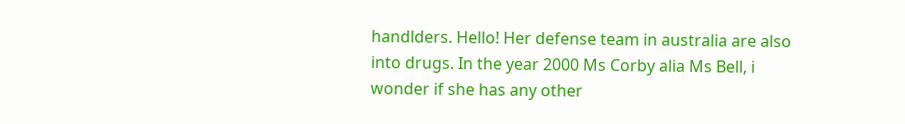handlders. Hello! Her defense team in australia are also into drugs. In the year 2000 Ms Corby alia Ms Bell, i wonder if she has any other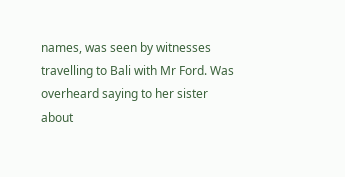names, was seen by witnesses travelling to Bali with Mr Ford. Was overheard saying to her sister about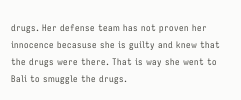drugs. Her defense team has not proven her innocence becasuse she is guilty and knew that the drugs were there. That is way she went to Bali to smuggle the drugs.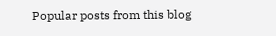Popular posts from this blog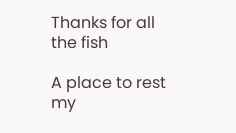Thanks for all the fish

A place to rest my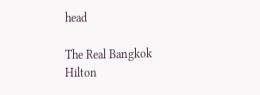head

The Real Bangkok Hilton